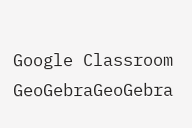Google Classroom
GeoGebraGeoGebra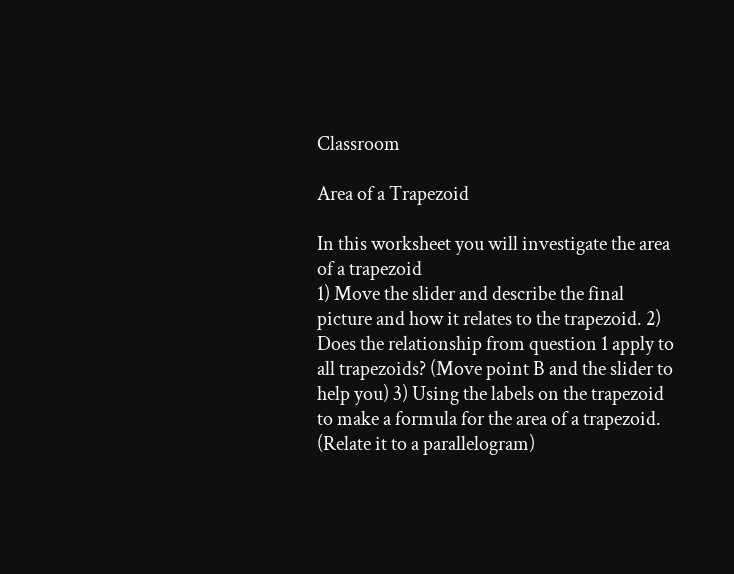Classroom

Area of a Trapezoid

In this worksheet you will investigate the area of a trapezoid
1) Move the slider and describe the final picture and how it relates to the trapezoid. 2) Does the relationship from question 1 apply to all trapezoids? (Move point B and the slider to help you) 3) Using the labels on the trapezoid to make a formula for the area of a trapezoid. (Relate it to a parallelogram)